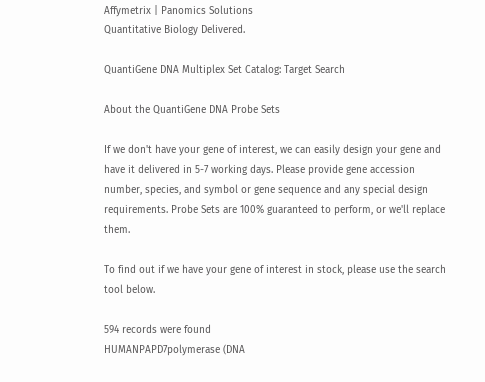Affymetrix | Panomics Solutions
Quantitative Biology Delivered.

QuantiGene DNA Multiplex Set Catalog: Target Search

About the QuantiGene DNA Probe Sets

If we don't have your gene of interest, we can easily design your gene and have it delivered in 5-7 working days. Please provide gene accession number, species, and symbol or gene sequence and any special design requirements. Probe Sets are 100% guaranteed to perform, or we'll replace them.

To find out if we have your gene of interest in stock, please use the search tool below.

594 records were found
HUMANPAPD7polymerase (DNA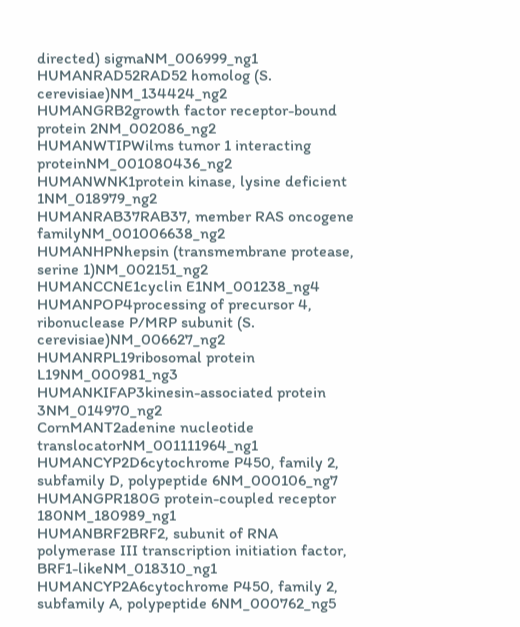directed) sigmaNM_006999_ng1
HUMANRAD52RAD52 homolog (S. cerevisiae)NM_134424_ng2
HUMANGRB2growth factor receptor-bound protein 2NM_002086_ng2
HUMANWTIPWilms tumor 1 interacting proteinNM_001080436_ng2
HUMANWNK1protein kinase, lysine deficient 1NM_018979_ng2
HUMANRAB37RAB37, member RAS oncogene familyNM_001006638_ng2
HUMANHPNhepsin (transmembrane protease, serine 1)NM_002151_ng2
HUMANCCNE1cyclin E1NM_001238_ng4
HUMANPOP4processing of precursor 4, ribonuclease P/MRP subunit (S. cerevisiae)NM_006627_ng2
HUMANRPL19ribosomal protein L19NM_000981_ng3
HUMANKIFAP3kinesin-associated protein 3NM_014970_ng2
CornMANT2adenine nucleotide translocatorNM_001111964_ng1
HUMANCYP2D6cytochrome P450, family 2, subfamily D, polypeptide 6NM_000106_ng7
HUMANGPR180G protein-coupled receptor 180NM_180989_ng1
HUMANBRF2BRF2, subunit of RNA polymerase III transcription initiation factor, BRF1-likeNM_018310_ng1
HUMANCYP2A6cytochrome P450, family 2, subfamily A, polypeptide 6NM_000762_ng5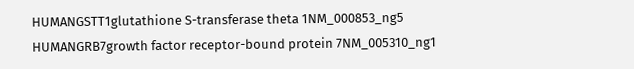HUMANGSTT1glutathione S-transferase theta 1NM_000853_ng5
HUMANGRB7growth factor receptor-bound protein 7NM_005310_ng1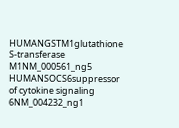HUMANGSTM1glutathione S-transferase M1NM_000561_ng5
HUMANSOCS6suppressor of cytokine signaling 6NM_004232_ng1